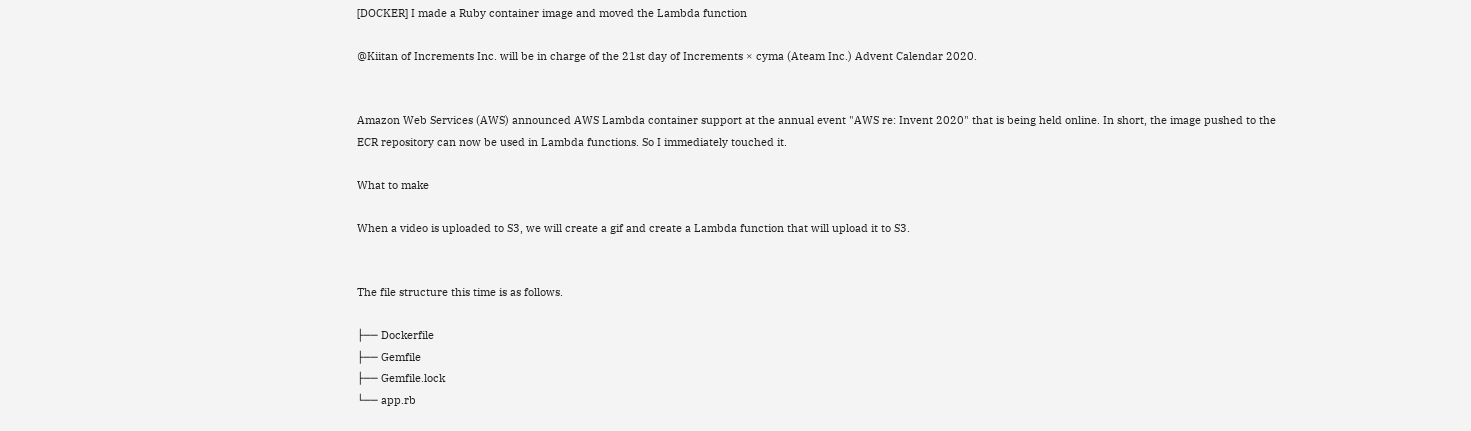[DOCKER] I made a Ruby container image and moved the Lambda function

@Kiitan of Increments Inc. will be in charge of the 21st day of Increments × cyma (Ateam Inc.) Advent Calendar 2020.


Amazon Web Services (AWS) announced AWS Lambda container support at the annual event "AWS re: Invent 2020" that is being held online. In short, the image pushed to the ECR repository can now be used in Lambda functions. So I immediately touched it.

What to make

When a video is uploaded to S3, we will create a gif and create a Lambda function that will upload it to S3.


The file structure this time is as follows.

├── Dockerfile
├── Gemfile
├── Gemfile.lock
└── app.rb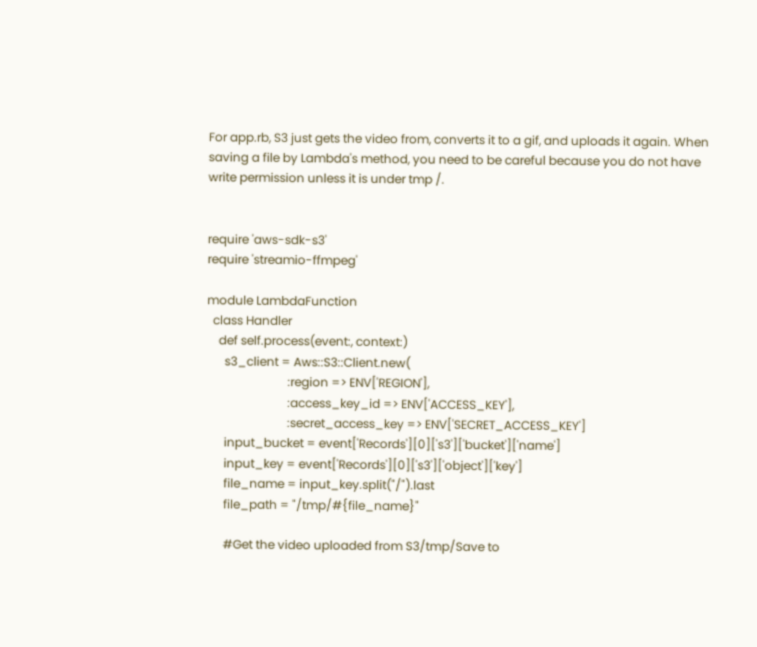For app.rb, S3 just gets the video from, converts it to a gif, and uploads it again. When saving a file by Lambda's method, you need to be careful because you do not have write permission unless it is under tmp /.


require 'aws-sdk-s3'
require 'streamio-ffmpeg'

module LambdaFunction
  class Handler
    def self.process(event:, context:)
      s3_client = Aws::S3::Client.new(
                           :region => ENV['REGION'],
                           :access_key_id => ENV['ACCESS_KEY'],
                           :secret_access_key => ENV['SECRET_ACCESS_KEY']
      input_bucket = event['Records'][0]['s3']['bucket']['name']
      input_key = event['Records'][0]['s3']['object']['key']
      file_name = input_key.split("/").last
      file_path = "/tmp/#{file_name}"

      #Get the video uploaded from S3/tmp/Save to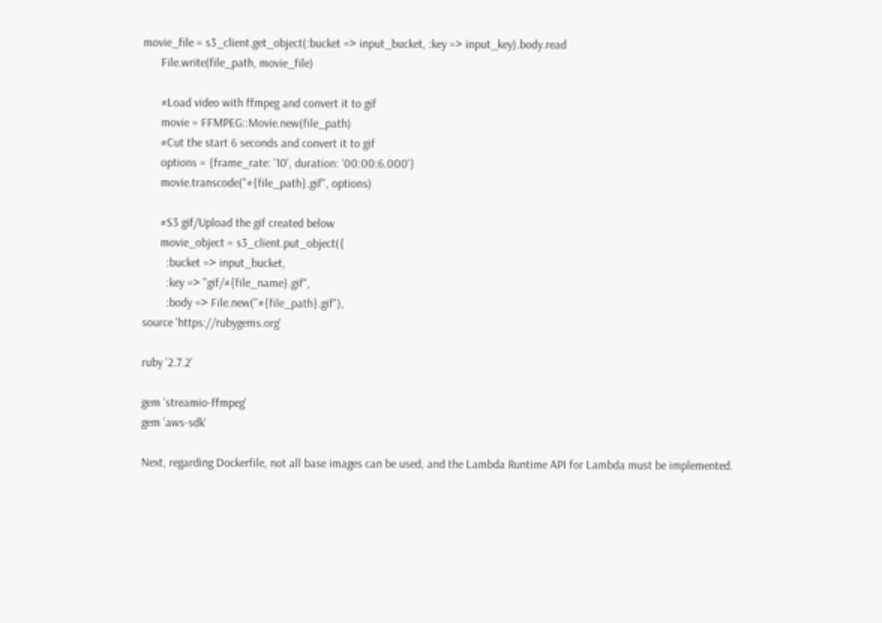movie_file = s3_client.get_object(:bucket => input_bucket, :key => input_key).body.read
      File.write(file_path, movie_file)

      #Load video with ffmpeg and convert it to gif
      movie = FFMPEG::Movie.new(file_path)
      #Cut the start 6 seconds and convert it to gif
      options = {frame_rate: '10', duration: '00:00:6.000'}
      movie.transcode("#{file_path}.gif", options)

      #S3 gif/Upload the gif created below
      movie_object = s3_client.put_object({
        :bucket => input_bucket,
        :key => "gif/#{file_name}.gif",
        :body => File.new("#{file_path}.gif"),
source 'https://rubygems.org'

ruby '2.7.2'

gem 'streamio-ffmpeg'
gem 'aws-sdk'

Next, regarding Dockerfile, not all base images can be used, and the Lambda Runtime API for Lambda must be implemented.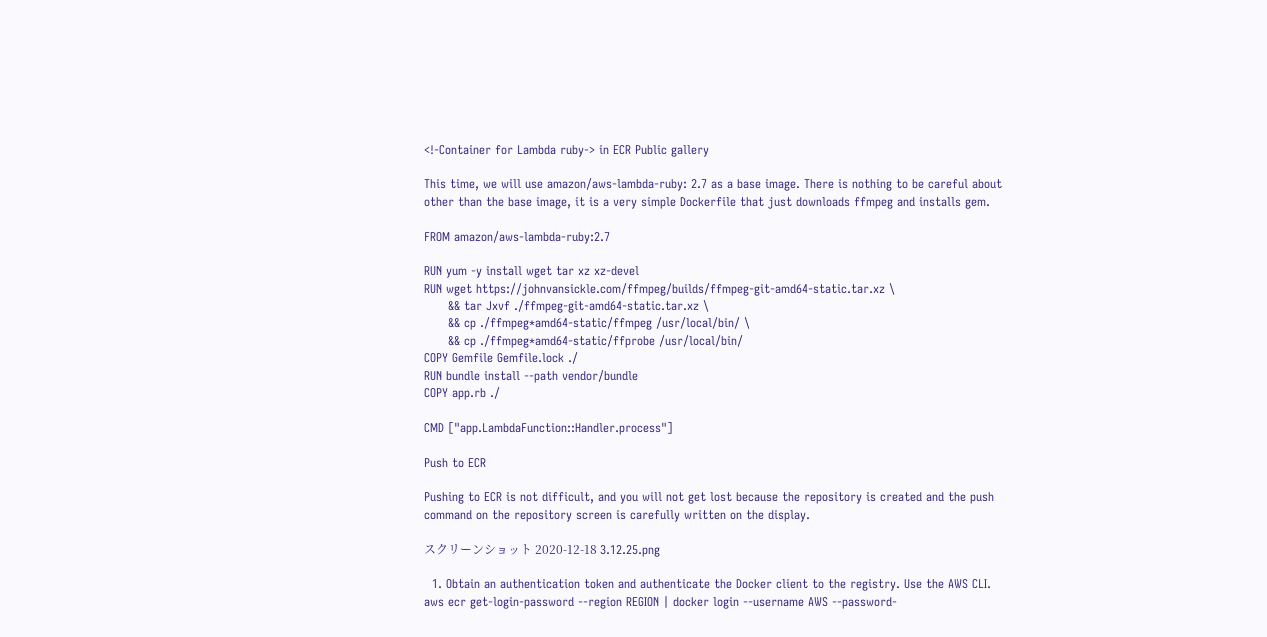<!-Container for Lambda ruby-> in ECR Public gallery

This time, we will use amazon/aws-lambda-ruby: 2.7 as a base image. There is nothing to be careful about other than the base image, it is a very simple Dockerfile that just downloads ffmpeg and installs gem.

FROM amazon/aws-lambda-ruby:2.7

RUN yum -y install wget tar xz xz-devel
RUN wget https://johnvansickle.com/ffmpeg/builds/ffmpeg-git-amd64-static.tar.xz \
      && tar Jxvf ./ffmpeg-git-amd64-static.tar.xz \
      && cp ./ffmpeg*amd64-static/ffmpeg /usr/local/bin/ \
      && cp ./ffmpeg*amd64-static/ffprobe /usr/local/bin/
COPY Gemfile Gemfile.lock ./
RUN bundle install --path vendor/bundle
COPY app.rb ./

CMD ["app.LambdaFunction::Handler.process"]

Push to ECR

Pushing to ECR is not difficult, and you will not get lost because the repository is created and the push command on the repository screen is carefully written on the display.

スクリーンショット 2020-12-18 3.12.25.png

  1. Obtain an authentication token and authenticate the Docker client to the registry. Use the AWS CLI.
aws ecr get-login-password --region REGION | docker login --username AWS --password-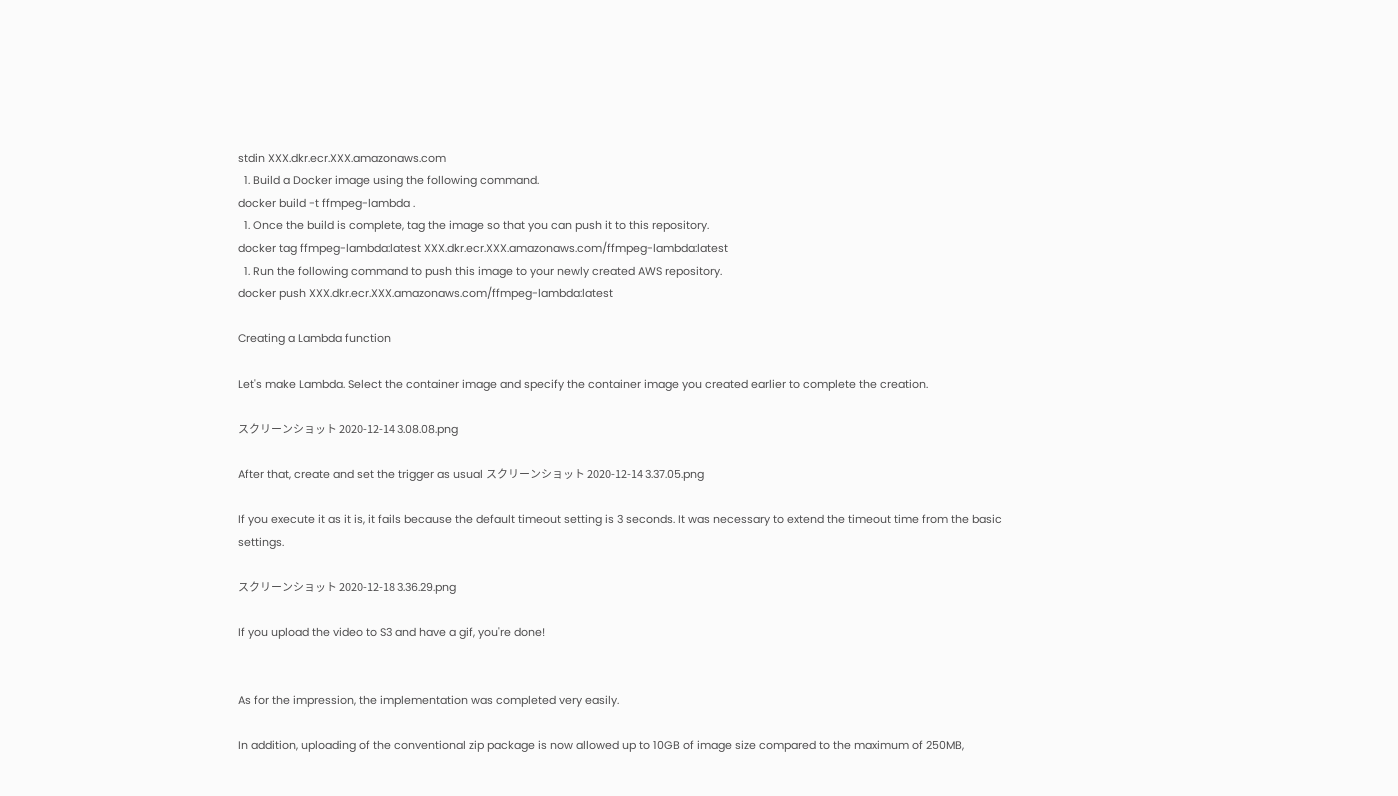stdin XXX.dkr.ecr.XXX.amazonaws.com
  1. Build a Docker image using the following command.
docker build -t ffmpeg-lambda .
  1. Once the build is complete, tag the image so that you can push it to this repository.
docker tag ffmpeg-lambda:latest XXX.dkr.ecr.XXX.amazonaws.com/ffmpeg-lambda:latest
  1. Run the following command to push this image to your newly created AWS repository.
docker push XXX.dkr.ecr.XXX.amazonaws.com/ffmpeg-lambda:latest

Creating a Lambda function

Let's make Lambda. Select the container image and specify the container image you created earlier to complete the creation.

スクリーンショット 2020-12-14 3.08.08.png

After that, create and set the trigger as usual スクリーンショット 2020-12-14 3.37.05.png

If you execute it as it is, it fails because the default timeout setting is 3 seconds. It was necessary to extend the timeout time from the basic settings.

スクリーンショット 2020-12-18 3.36.29.png

If you upload the video to S3 and have a gif, you're done!


As for the impression, the implementation was completed very easily.

In addition, uploading of the conventional zip package is now allowed up to 10GB of image size compared to the maximum of 250MB,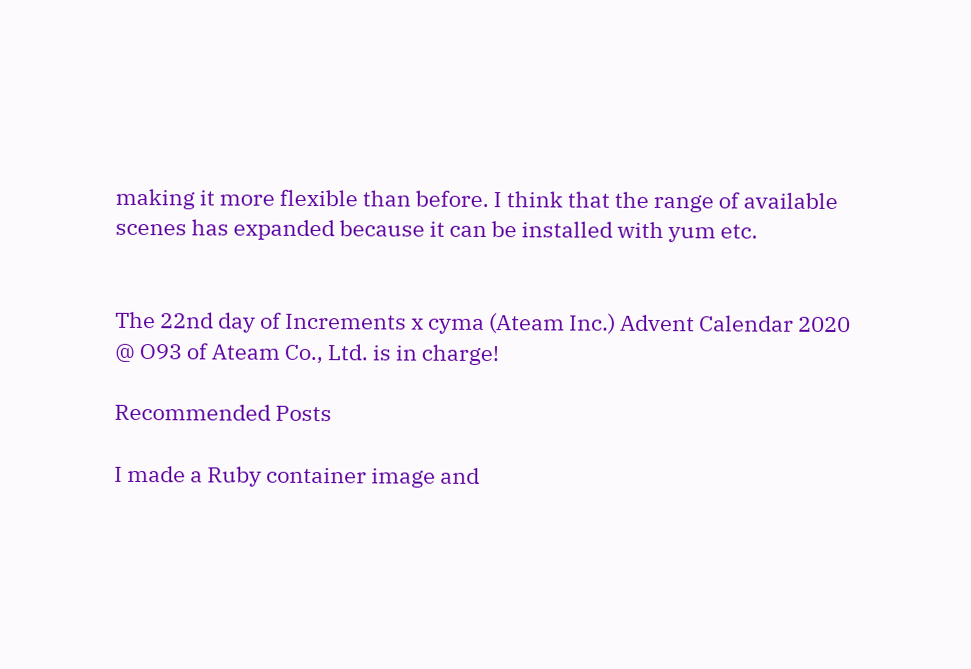making it more flexible than before. I think that the range of available scenes has expanded because it can be installed with yum etc.


The 22nd day of Increments x cyma (Ateam Inc.) Advent Calendar 2020 @ O93 of Ateam Co., Ltd. is in charge!

Recommended Posts

I made a Ruby container image and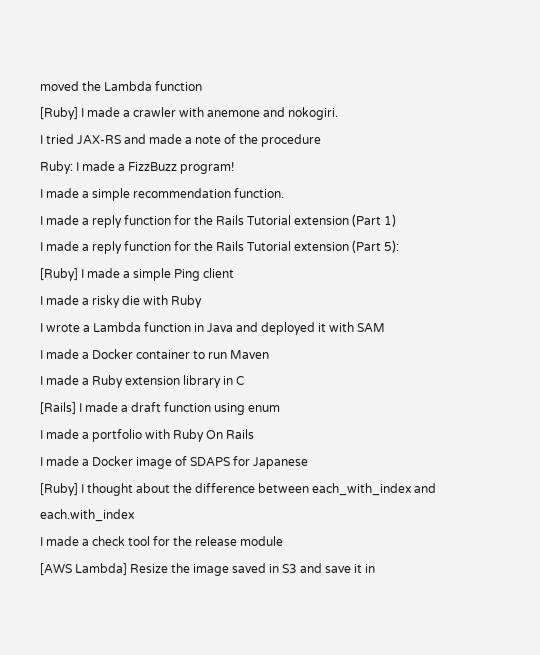moved the Lambda function
[Ruby] I made a crawler with anemone and nokogiri.
I tried JAX-RS and made a note of the procedure
Ruby: I made a FizzBuzz program!
I made a simple recommendation function.
I made a reply function for the Rails Tutorial extension (Part 1)
I made a reply function for the Rails Tutorial extension (Part 5):
[Ruby] I made a simple Ping client
I made a risky die with Ruby
I wrote a Lambda function in Java and deployed it with SAM
I made a Docker container to run Maven
I made a Ruby extension library in C
[Rails] I made a draft function using enum
I made a portfolio with Ruby On Rails
I made a Docker image of SDAPS for Japanese
[Ruby] I thought about the difference between each_with_index and each.with_index
I made a check tool for the release module
[AWS Lambda] Resize the image saved in S3 and save it in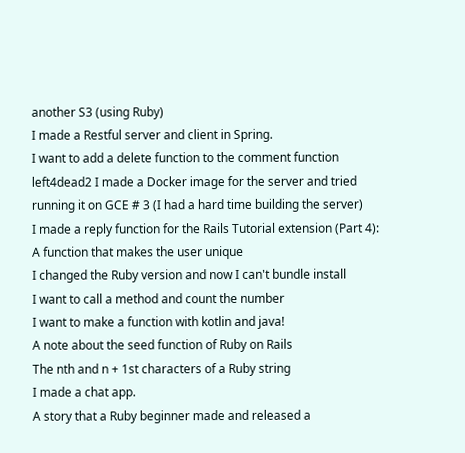another S3 (using Ruby)
I made a Restful server and client in Spring.
I want to add a delete function to the comment function
left4dead2 I made a Docker image for the server and tried running it on GCE # 3 (I had a hard time building the server)
I made a reply function for the Rails Tutorial extension (Part 4): A function that makes the user unique
I changed the Ruby version and now I can't bundle install
I want to call a method and count the number
I want to make a function with kotlin and java!
A note about the seed function of Ruby on Rails
The nth and n + 1st characters of a Ruby string
I made a chat app.
A story that a Ruby beginner made and released a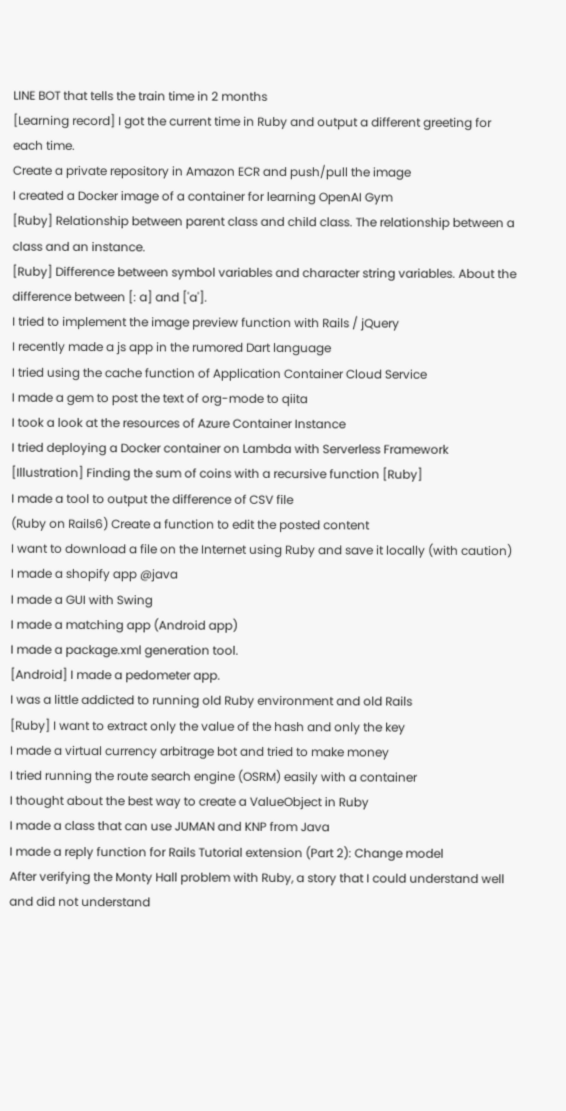LINE BOT that tells the train time in 2 months
[Learning record] I got the current time in Ruby and output a different greeting for each time.
Create a private repository in Amazon ECR and push/pull the image
I created a Docker image of a container for learning OpenAI Gym
[Ruby] Relationship between parent class and child class. The relationship between a class and an instance.
[Ruby] Difference between symbol variables and character string variables. About the difference between [: a] and ['a'].
I tried to implement the image preview function with Rails / jQuery
I recently made a js app in the rumored Dart language
I tried using the cache function of Application Container Cloud Service
I made a gem to post the text of org-mode to qiita
I took a look at the resources of Azure Container Instance
I tried deploying a Docker container on Lambda with Serverless Framework
[Illustration] Finding the sum of coins with a recursive function [Ruby]
I made a tool to output the difference of CSV file
(Ruby on Rails6) Create a function to edit the posted content
I want to download a file on the Internet using Ruby and save it locally (with caution)
I made a shopify app @java
I made a GUI with Swing
I made a matching app (Android app)
I made a package.xml generation tool.
[Android] I made a pedometer app.
I was a little addicted to running old Ruby environment and old Rails
[Ruby] I want to extract only the value of the hash and only the key
I made a virtual currency arbitrage bot and tried to make money
I tried running the route search engine (OSRM) easily with a container
I thought about the best way to create a ValueObject in Ruby
I made a class that can use JUMAN and KNP from Java
I made a reply function for Rails Tutorial extension (Part 2): Change model
After verifying the Monty Hall problem with Ruby, a story that I could understand well and did not understand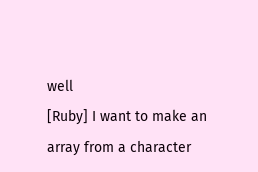well
[Ruby] I want to make an array from a character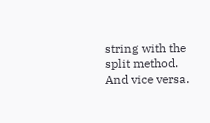string with the split method. And vice versa.